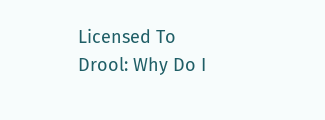Licensed To Drool: Why Do I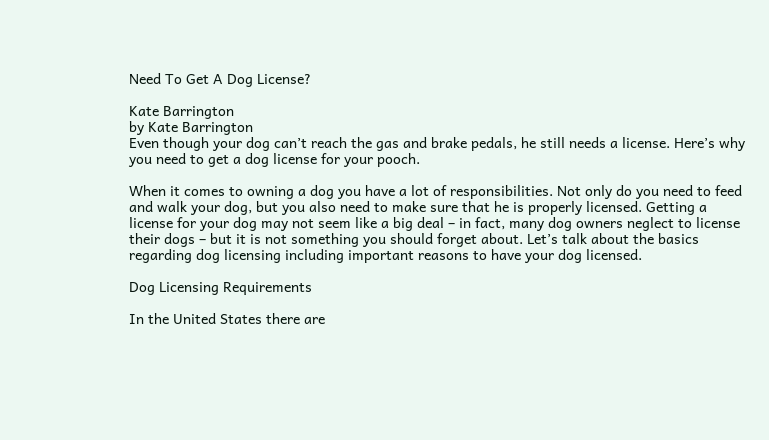Need To Get A Dog License?

Kate Barrington
by Kate Barrington
Even though your dog can’t reach the gas and brake pedals, he still needs a license. Here’s why you need to get a dog license for your pooch.

When it comes to owning a dog you have a lot of responsibilities. Not only do you need to feed and walk your dog, but you also need to make sure that he is properly licensed. Getting a license for your dog may not seem like a big deal – in fact, many dog owners neglect to license their dogs – but it is not something you should forget about. Let’s talk about the basics regarding dog licensing including important reasons to have your dog licensed.

Dog Licensing Requirements

In the United States there are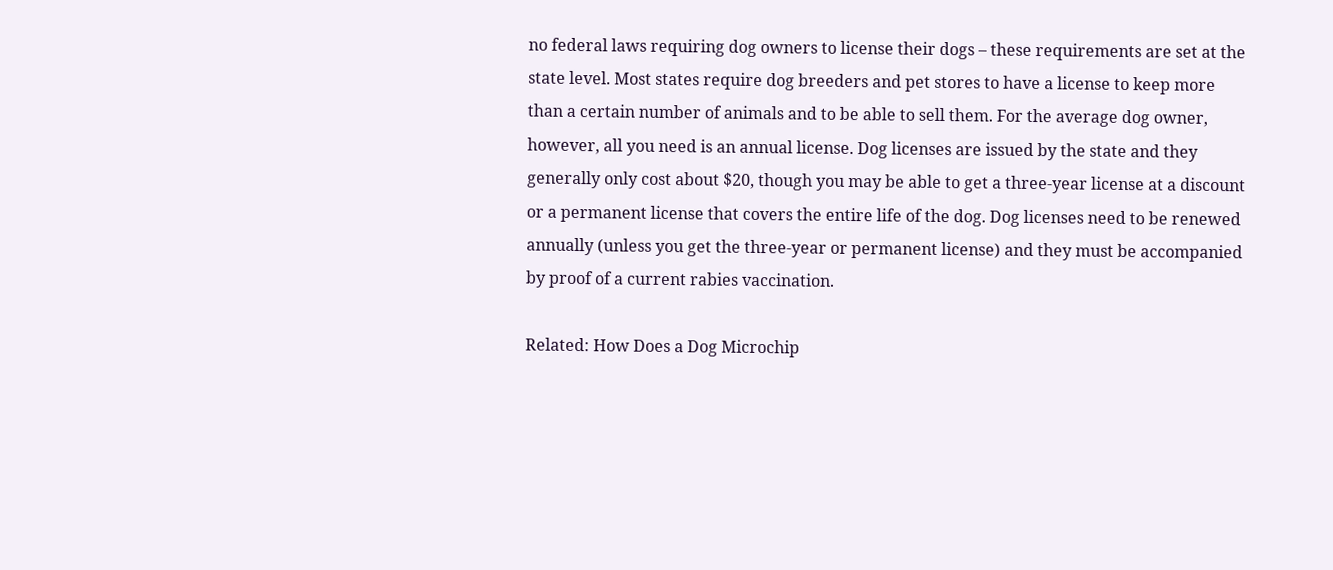no federal laws requiring dog owners to license their dogs – these requirements are set at the state level. Most states require dog breeders and pet stores to have a license to keep more than a certain number of animals and to be able to sell them. For the average dog owner, however, all you need is an annual license. Dog licenses are issued by the state and they generally only cost about $20, though you may be able to get a three-year license at a discount or a permanent license that covers the entire life of the dog. Dog licenses need to be renewed annually (unless you get the three-year or permanent license) and they must be accompanied by proof of a current rabies vaccination.

Related: How Does a Dog Microchip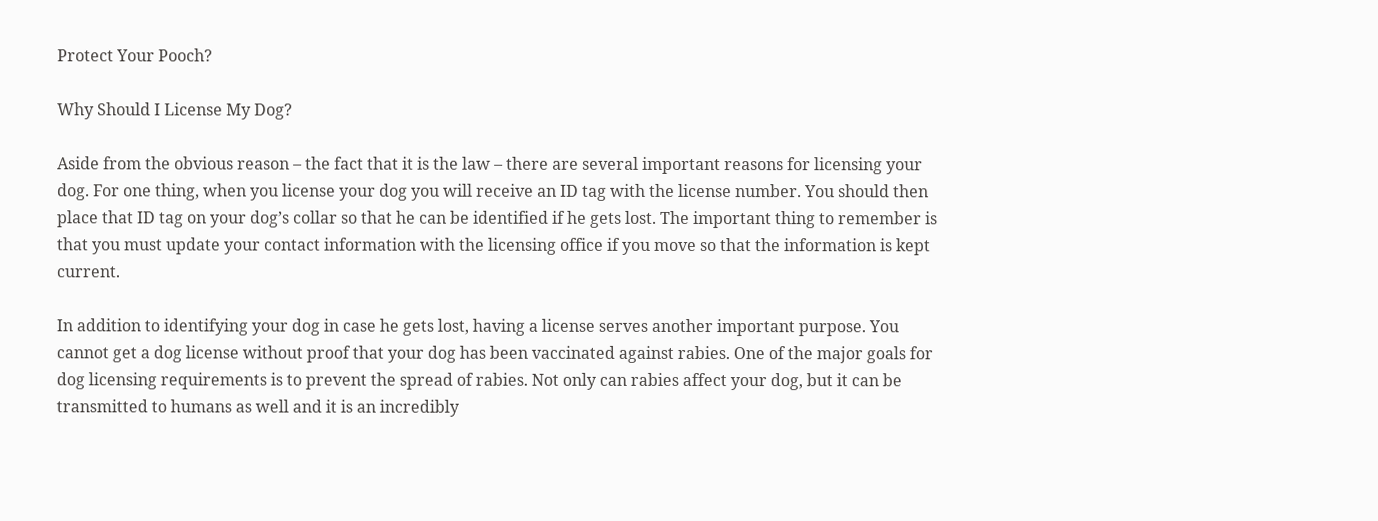Protect Your Pooch?

Why Should I License My Dog?

Aside from the obvious reason – the fact that it is the law – there are several important reasons for licensing your dog. For one thing, when you license your dog you will receive an ID tag with the license number. You should then place that ID tag on your dog’s collar so that he can be identified if he gets lost. The important thing to remember is that you must update your contact information with the licensing office if you move so that the information is kept current.

In addition to identifying your dog in case he gets lost, having a license serves another important purpose. You cannot get a dog license without proof that your dog has been vaccinated against rabies. One of the major goals for dog licensing requirements is to prevent the spread of rabies. Not only can rabies affect your dog, but it can be transmitted to humans as well and it is an incredibly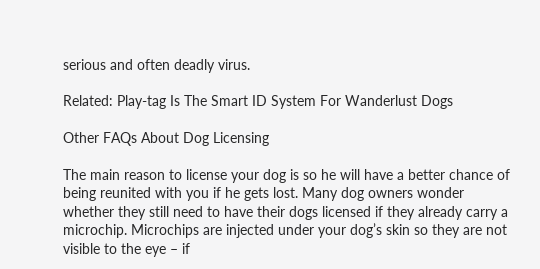serious and often deadly virus.

Related: Play-tag Is The Smart ID System For Wanderlust Dogs

Other FAQs About Dog Licensing

The main reason to license your dog is so he will have a better chance of being reunited with you if he gets lost. Many dog owners wonder whether they still need to have their dogs licensed if they already carry a microchip. Microchips are injected under your dog’s skin so they are not visible to the eye – if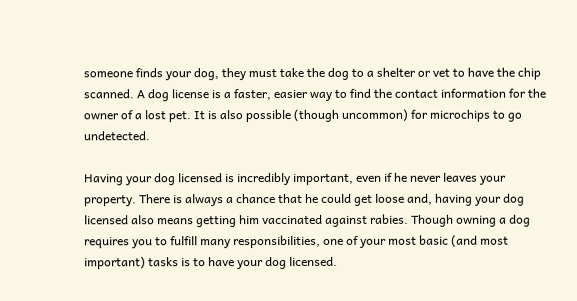someone finds your dog, they must take the dog to a shelter or vet to have the chip scanned. A dog license is a faster, easier way to find the contact information for the owner of a lost pet. It is also possible (though uncommon) for microchips to go undetected.

Having your dog licensed is incredibly important, even if he never leaves your property. There is always a chance that he could get loose and, having your dog licensed also means getting him vaccinated against rabies. Though owning a dog requires you to fulfill many responsibilities, one of your most basic (and most important) tasks is to have your dog licensed.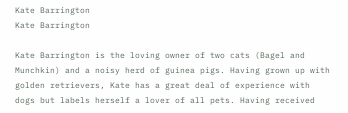Kate Barrington
Kate Barrington

Kate Barrington is the loving owner of two cats (Bagel and Munchkin) and a noisy herd of guinea pigs. Having grown up with golden retrievers, Kate has a great deal of experience with dogs but labels herself a lover of all pets. Having received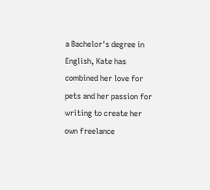a Bachelor's degree in English, Kate has combined her love for pets and her passion for writing to create her own freelance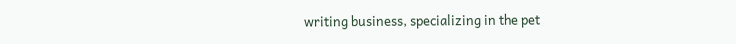writing business, specializing in the pet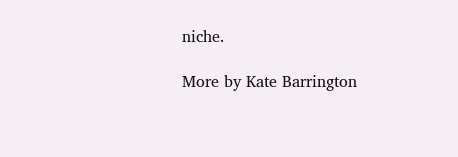niche.

More by Kate Barrington